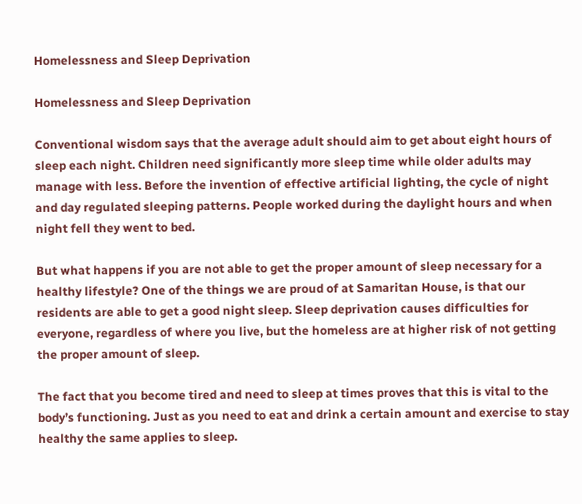Homelessness and Sleep Deprivation

Homelessness and Sleep Deprivation

Conventional wisdom says that the average adult should aim to get about eight hours of sleep each night. Children need significantly more sleep time while older adults may manage with less. Before the invention of effective artificial lighting, the cycle of night and day regulated sleeping patterns. People worked during the daylight hours and when night fell they went to bed.

But what happens if you are not able to get the proper amount of sleep necessary for a healthy lifestyle? One of the things we are proud of at Samaritan House, is that our residents are able to get a good night sleep. Sleep deprivation causes difficulties for everyone, regardless of where you live, but the homeless are at higher risk of not getting the proper amount of sleep.

The fact that you become tired and need to sleep at times proves that this is vital to the body’s functioning. Just as you need to eat and drink a certain amount and exercise to stay healthy the same applies to sleep.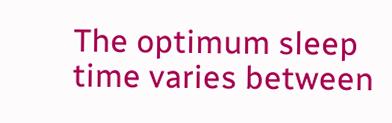The optimum sleep time varies between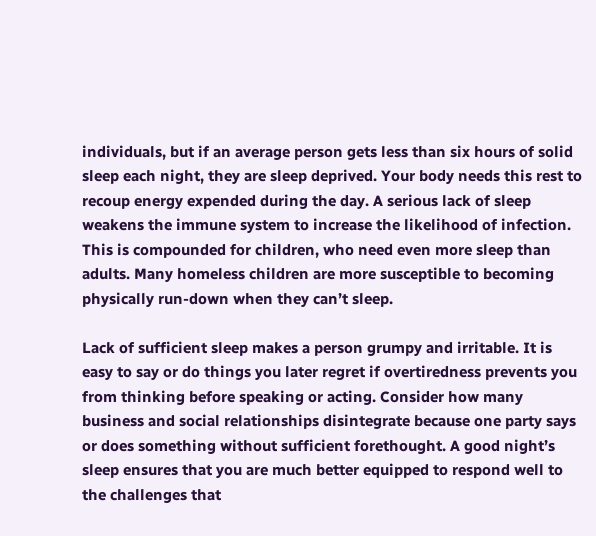individuals, but if an average person gets less than six hours of solid sleep each night, they are sleep deprived. Your body needs this rest to recoup energy expended during the day. A serious lack of sleep weakens the immune system to increase the likelihood of infection. This is compounded for children, who need even more sleep than adults. Many homeless children are more susceptible to becoming physically run-down when they can’t sleep.

Lack of sufficient sleep makes a person grumpy and irritable. It is easy to say or do things you later regret if overtiredness prevents you from thinking before speaking or acting. Consider how many business and social relationships disintegrate because one party says or does something without sufficient forethought. A good night’s sleep ensures that you are much better equipped to respond well to the challenges that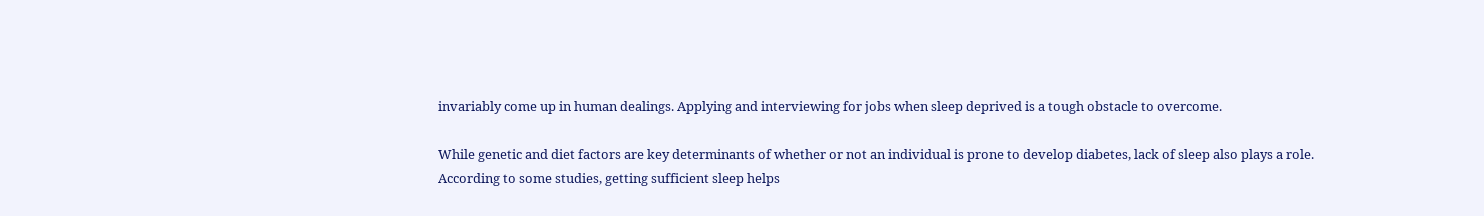invariably come up in human dealings. Applying and interviewing for jobs when sleep deprived is a tough obstacle to overcome.

While genetic and diet factors are key determinants of whether or not an individual is prone to develop diabetes, lack of sleep also plays a role. According to some studies, getting sufficient sleep helps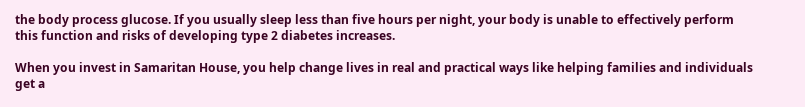the body process glucose. If you usually sleep less than five hours per night, your body is unable to effectively perform this function and risks of developing type 2 diabetes increases.

When you invest in Samaritan House, you help change lives in real and practical ways like helping families and individuals get a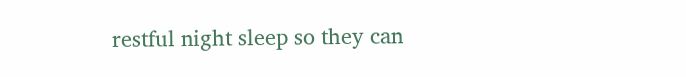restful night sleep so they can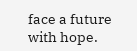face a future with hope.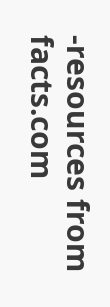-resources from facts.com